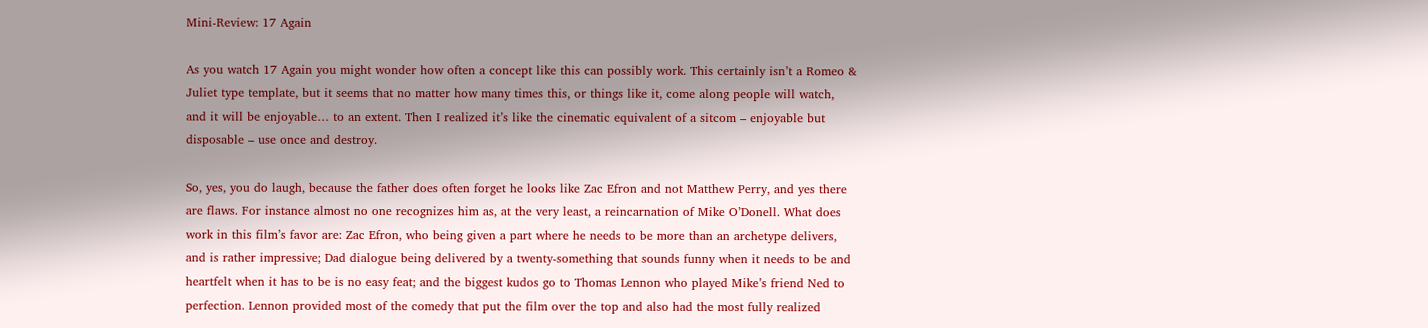Mini-Review: 17 Again

As you watch 17 Again you might wonder how often a concept like this can possibly work. This certainly isn’t a Romeo & Juliet type template, but it seems that no matter how many times this, or things like it, come along people will watch, and it will be enjoyable… to an extent. Then I realized it’s like the cinematic equivalent of a sitcom – enjoyable but disposable – use once and destroy.

So, yes, you do laugh, because the father does often forget he looks like Zac Efron and not Matthew Perry, and yes there are flaws. For instance almost no one recognizes him as, at the very least, a reincarnation of Mike O’Donell. What does work in this film’s favor are: Zac Efron, who being given a part where he needs to be more than an archetype delivers, and is rather impressive; Dad dialogue being delivered by a twenty-something that sounds funny when it needs to be and heartfelt when it has to be is no easy feat; and the biggest kudos go to Thomas Lennon who played Mike’s friend Ned to perfection. Lennon provided most of the comedy that put the film over the top and also had the most fully realized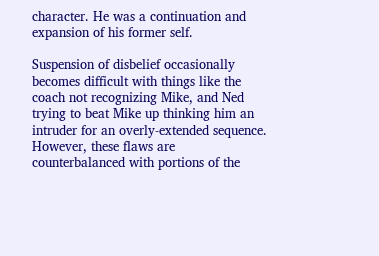character. He was a continuation and expansion of his former self.

Suspension of disbelief occasionally becomes difficult with things like the coach not recognizing Mike, and Ned trying to beat Mike up thinking him an intruder for an overly-extended sequence. However, these flaws are counterbalanced with portions of the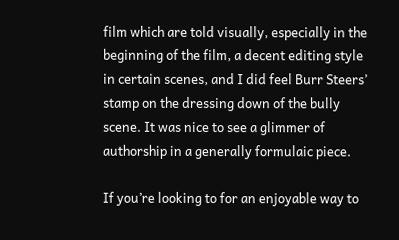film which are told visually, especially in the beginning of the film, a decent editing style in certain scenes, and I did feel Burr Steers’ stamp on the dressing down of the bully scene. It was nice to see a glimmer of authorship in a generally formulaic piece.

If you’re looking to for an enjoyable way to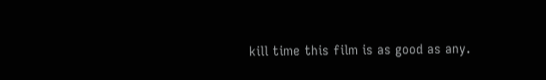kill time this film is as good as any.